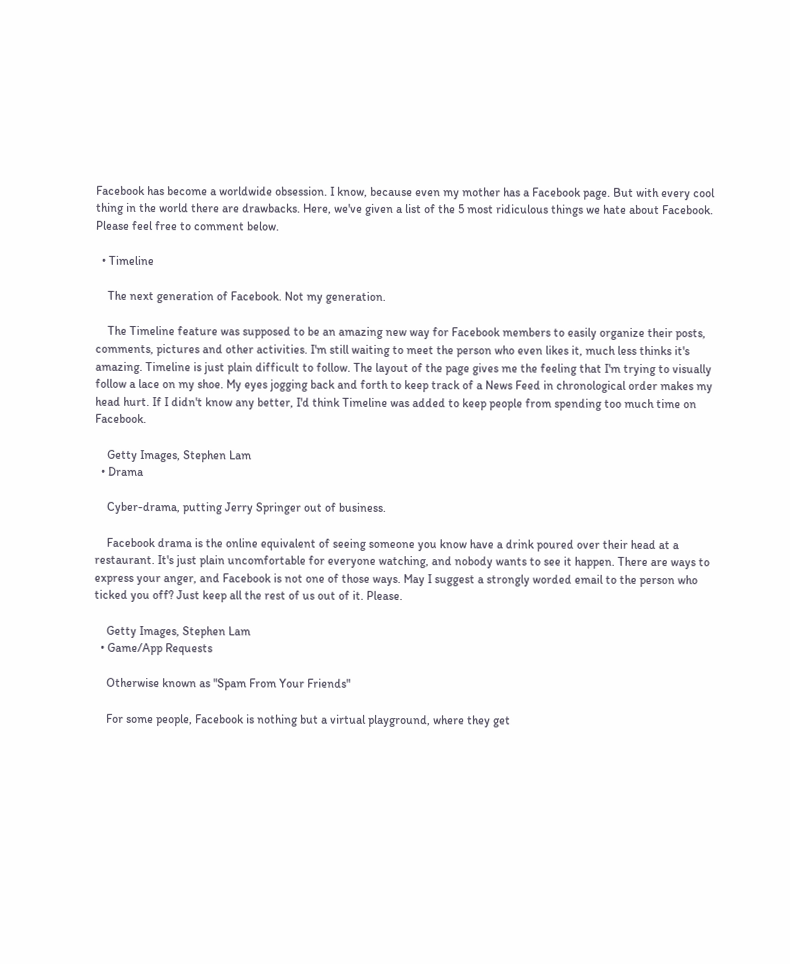Facebook has become a worldwide obsession. I know, because even my mother has a Facebook page. But with every cool thing in the world there are drawbacks. Here, we've given a list of the 5 most ridiculous things we hate about Facebook. Please feel free to comment below.

  • Timeline

    The next generation of Facebook. Not my generation.

    The Timeline feature was supposed to be an amazing new way for Facebook members to easily organize their posts, comments, pictures and other activities. I'm still waiting to meet the person who even likes it, much less thinks it's amazing. Timeline is just plain difficult to follow. The layout of the page gives me the feeling that I'm trying to visually follow a lace on my shoe. My eyes jogging back and forth to keep track of a News Feed in chronological order makes my head hurt. If I didn't know any better, I'd think Timeline was added to keep people from spending too much time on Facebook.

    Getty Images, Stephen Lam
  • Drama

    Cyber-drama, putting Jerry Springer out of business.

    Facebook drama is the online equivalent of seeing someone you know have a drink poured over their head at a restaurant. It's just plain uncomfortable for everyone watching, and nobody wants to see it happen. There are ways to express your anger, and Facebook is not one of those ways. May I suggest a strongly worded email to the person who ticked you off? Just keep all the rest of us out of it. Please.

    Getty Images, Stephen Lam
  • Game/App Requests

    Otherwise known as "Spam From Your Friends"

    For some people, Facebook is nothing but a virtual playground, where they get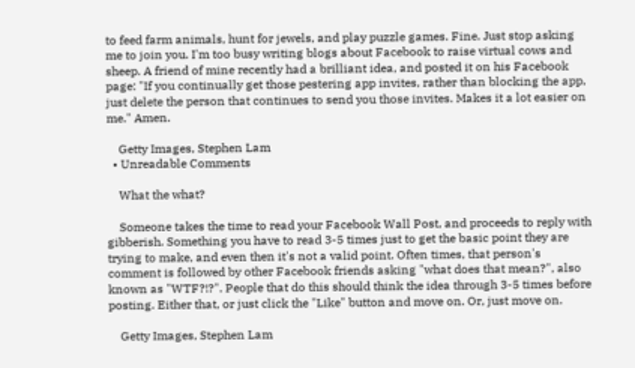to feed farm animals, hunt for jewels, and play puzzle games. Fine. Just stop asking me to join you. I'm too busy writing blogs about Facebook to raise virtual cows and sheep. A friend of mine recently had a brilliant idea, and posted it on his Facebook page: "If you continually get those pestering app invites, rather than blocking the app, just delete the person that continues to send you those invites. Makes it a lot easier on me." Amen.

    Getty Images, Stephen Lam
  • Unreadable Comments

    What the what?

    Someone takes the time to read your Facebook Wall Post, and proceeds to reply with gibberish. Something you have to read 3-5 times just to get the basic point they are trying to make, and even then it's not a valid point. Often times, that person's comment is followed by other Facebook friends asking "what does that mean?", also known as "WTF?!?". People that do this should think the idea through 3-5 times before posting. Either that, or just click the "Like" button and move on. Or, just move on.

    Getty Images, Stephen Lam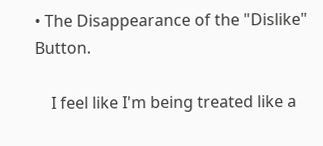• The Disappearance of the "Dislike" Button.

    I feel like I'm being treated like a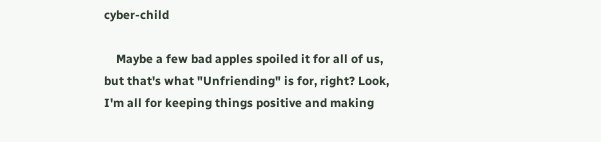cyber-child

    Maybe a few bad apples spoiled it for all of us, but that's what "Unfriending" is for, right? Look, I'm all for keeping things positive and making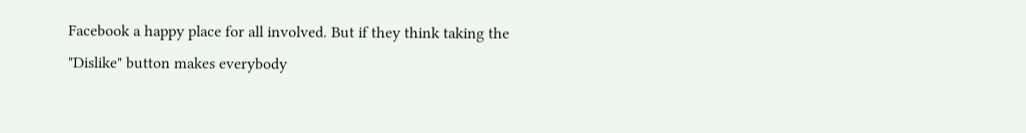Facebook a happy place for all involved. But if they think taking the "Dislike" button makes everybody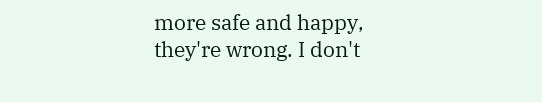more safe and happy, they're wrong. I don't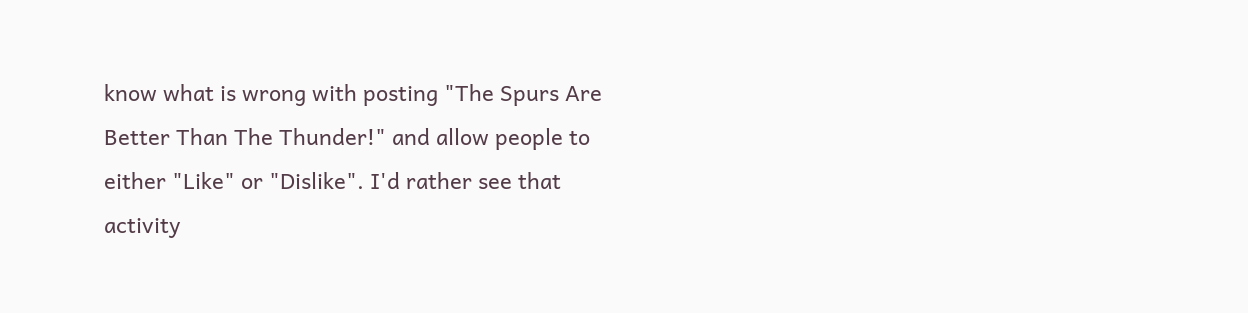know what is wrong with posting "The Spurs Are Better Than The Thunder!" and allow people to either "Like" or "Dislike". I'd rather see that activity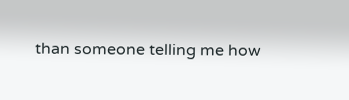than someone telling me how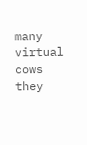many virtual cows they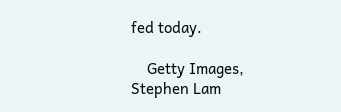fed today.

    Getty Images, Stephen Lam